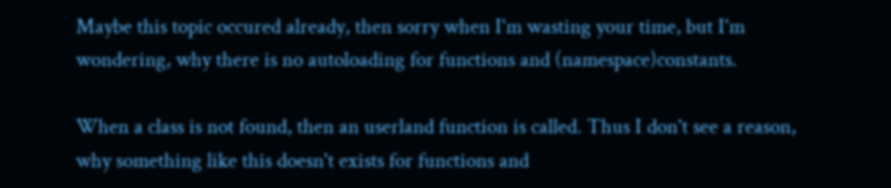Maybe this topic occured already, then sorry when I'm wasting your time, but I'm wondering, why there is no autoloading for functions and (namespace)constants.

When a class is not found, then an userland function is called. Thus I don't see a reason, why something like this doesn't exists for functions and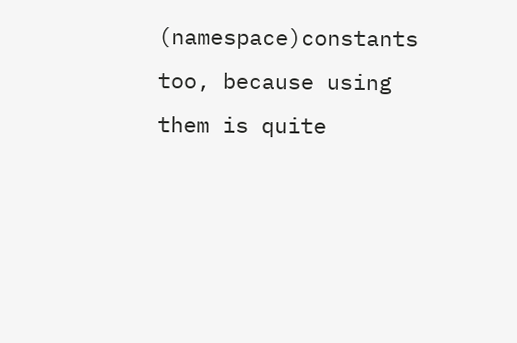(namespace)constants too, because using them is quite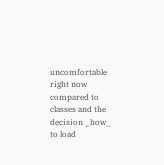uncomfortable right now compared to classes and the decision _how_ to load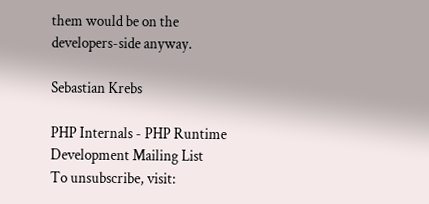them would be on the developers-side anyway.

Sebastian Krebs

PHP Internals - PHP Runtime Development Mailing List
To unsubscribe, visit: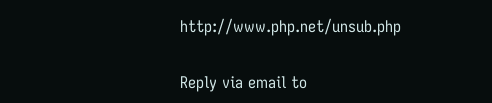http://www.php.net/unsub.php

Reply via email to